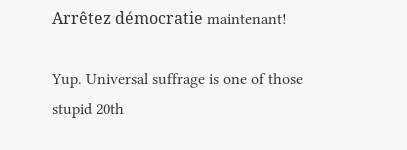Arrêtez démocratie maintenant!

Yup. Universal suffrage is one of those stupid 20th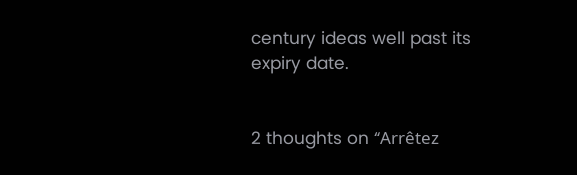century ideas well past its expiry date.


2 thoughts on “Arrêtez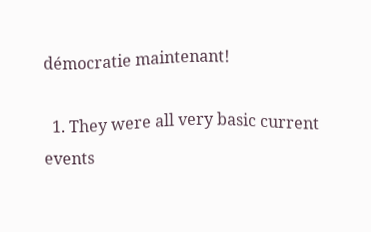démocratie maintenant!

  1. They were all very basic current events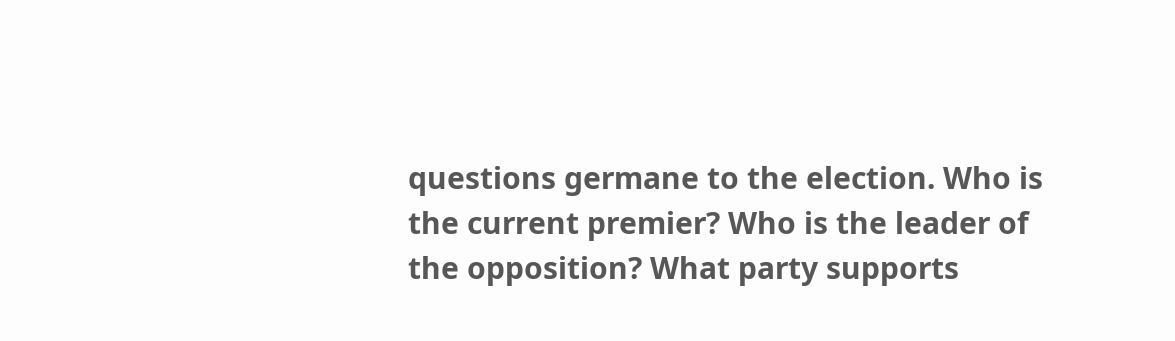questions germane to the election. Who is the current premier? Who is the leader of the opposition? What party supports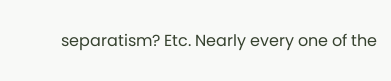separatism? Etc. Nearly every one of the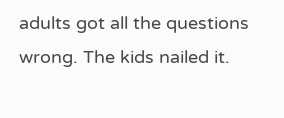adults got all the questions wrong. The kids nailed it.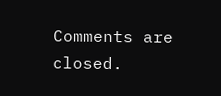Comments are closed.